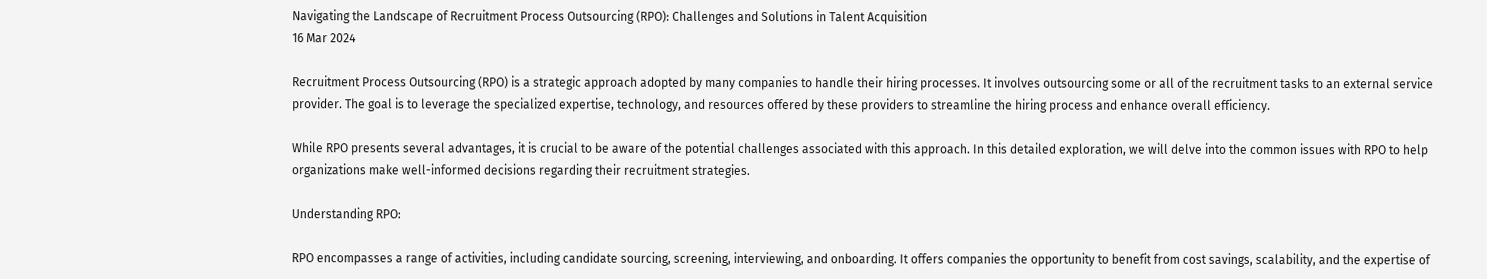Navigating the Landscape of Recruitment Process Outsourcing (RPO): Challenges and Solutions in Talent Acquisition
16 Mar 2024

Recruitment Process Outsourcing (RPO) is a strategic approach adopted by many companies to handle their hiring processes. It involves outsourcing some or all of the recruitment tasks to an external service provider. The goal is to leverage the specialized expertise, technology, and resources offered by these providers to streamline the hiring process and enhance overall efficiency.

While RPO presents several advantages, it is crucial to be aware of the potential challenges associated with this approach. In this detailed exploration, we will delve into the common issues with RPO to help organizations make well-informed decisions regarding their recruitment strategies.

Understanding RPO:

RPO encompasses a range of activities, including candidate sourcing, screening, interviewing, and onboarding. It offers companies the opportunity to benefit from cost savings, scalability, and the expertise of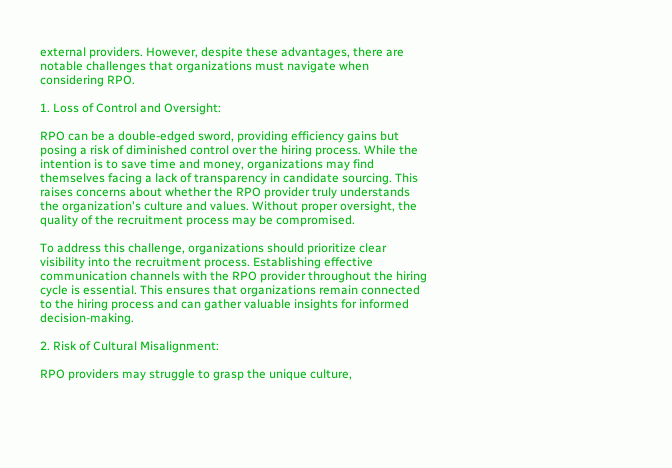external providers. However, despite these advantages, there are notable challenges that organizations must navigate when considering RPO.

1. Loss of Control and Oversight:

RPO can be a double-edged sword, providing efficiency gains but posing a risk of diminished control over the hiring process. While the intention is to save time and money, organizations may find themselves facing a lack of transparency in candidate sourcing. This raises concerns about whether the RPO provider truly understands the organization's culture and values. Without proper oversight, the quality of the recruitment process may be compromised.

To address this challenge, organizations should prioritize clear visibility into the recruitment process. Establishing effective communication channels with the RPO provider throughout the hiring cycle is essential. This ensures that organizations remain connected to the hiring process and can gather valuable insights for informed decision-making.

2. Risk of Cultural Misalignment:

RPO providers may struggle to grasp the unique culture,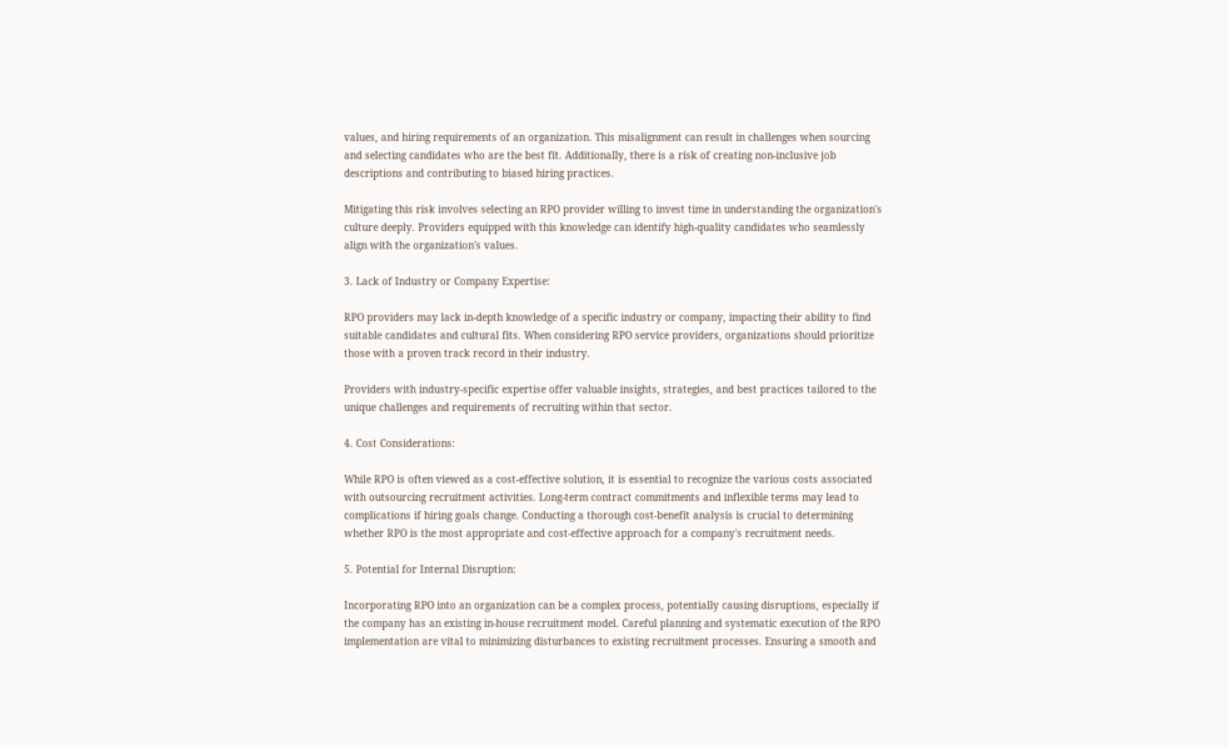values, and hiring requirements of an organization. This misalignment can result in challenges when sourcing and selecting candidates who are the best fit. Additionally, there is a risk of creating non-inclusive job descriptions and contributing to biased hiring practices.

Mitigating this risk involves selecting an RPO provider willing to invest time in understanding the organization's culture deeply. Providers equipped with this knowledge can identify high-quality candidates who seamlessly align with the organization's values.

3. Lack of Industry or Company Expertise:

RPO providers may lack in-depth knowledge of a specific industry or company, impacting their ability to find suitable candidates and cultural fits. When considering RPO service providers, organizations should prioritize those with a proven track record in their industry.

Providers with industry-specific expertise offer valuable insights, strategies, and best practices tailored to the unique challenges and requirements of recruiting within that sector.

4. Cost Considerations:

While RPO is often viewed as a cost-effective solution, it is essential to recognize the various costs associated with outsourcing recruitment activities. Long-term contract commitments and inflexible terms may lead to complications if hiring goals change. Conducting a thorough cost-benefit analysis is crucial to determining whether RPO is the most appropriate and cost-effective approach for a company's recruitment needs.

5. Potential for Internal Disruption:

Incorporating RPO into an organization can be a complex process, potentially causing disruptions, especially if the company has an existing in-house recruitment model. Careful planning and systematic execution of the RPO implementation are vital to minimizing disturbances to existing recruitment processes. Ensuring a smooth and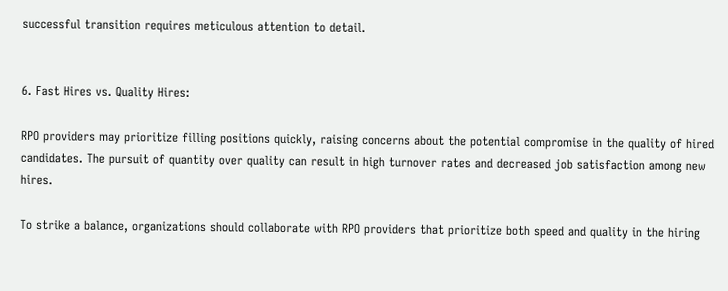successful transition requires meticulous attention to detail.


6. Fast Hires vs. Quality Hires:

RPO providers may prioritize filling positions quickly, raising concerns about the potential compromise in the quality of hired candidates. The pursuit of quantity over quality can result in high turnover rates and decreased job satisfaction among new hires.

To strike a balance, organizations should collaborate with RPO providers that prioritize both speed and quality in the hiring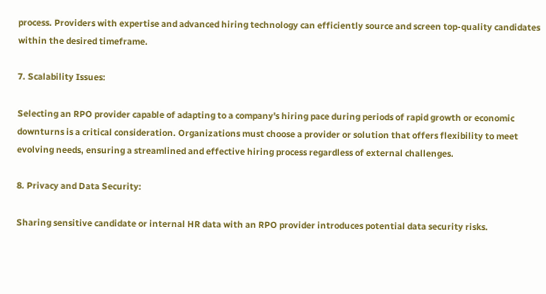process. Providers with expertise and advanced hiring technology can efficiently source and screen top-quality candidates within the desired timeframe.

7. Scalability Issues:

Selecting an RPO provider capable of adapting to a company's hiring pace during periods of rapid growth or economic downturns is a critical consideration. Organizations must choose a provider or solution that offers flexibility to meet evolving needs, ensuring a streamlined and effective hiring process regardless of external challenges.

8. Privacy and Data Security:

Sharing sensitive candidate or internal HR data with an RPO provider introduces potential data security risks.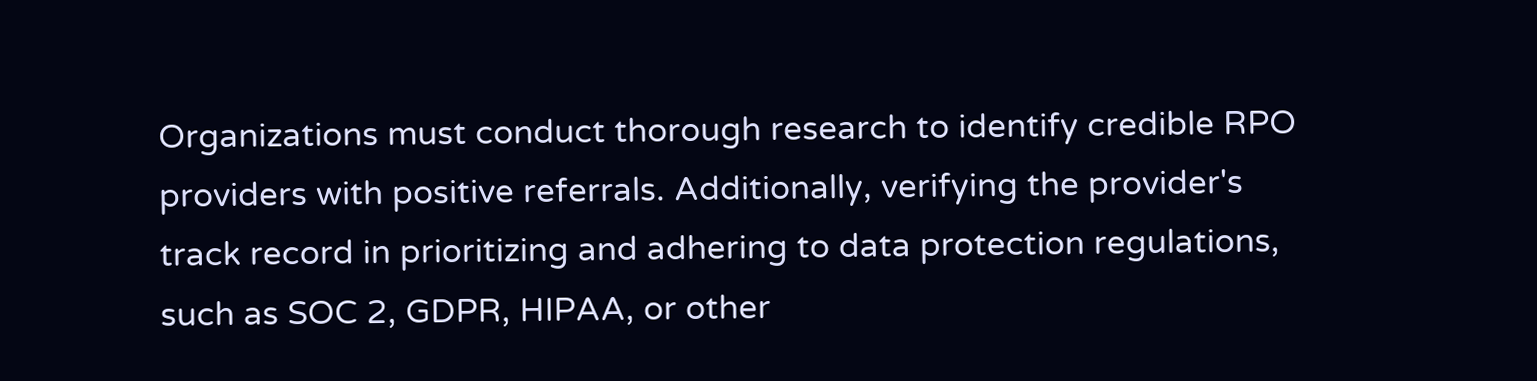Organizations must conduct thorough research to identify credible RPO providers with positive referrals. Additionally, verifying the provider's track record in prioritizing and adhering to data protection regulations, such as SOC 2, GDPR, HIPAA, or other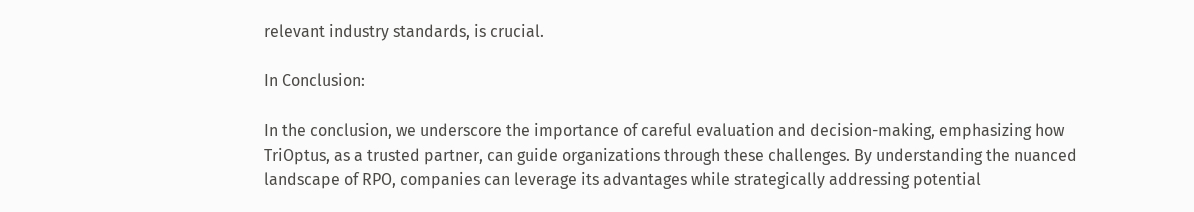relevant industry standards, is crucial.

In Conclusion:

In the conclusion, we underscore the importance of careful evaluation and decision-making, emphasizing how TriOptus, as a trusted partner, can guide organizations through these challenges. By understanding the nuanced landscape of RPO, companies can leverage its advantages while strategically addressing potential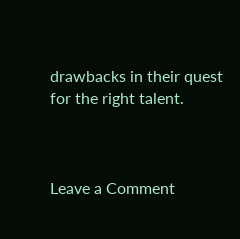drawbacks in their quest for the right talent.



Leave a Comment